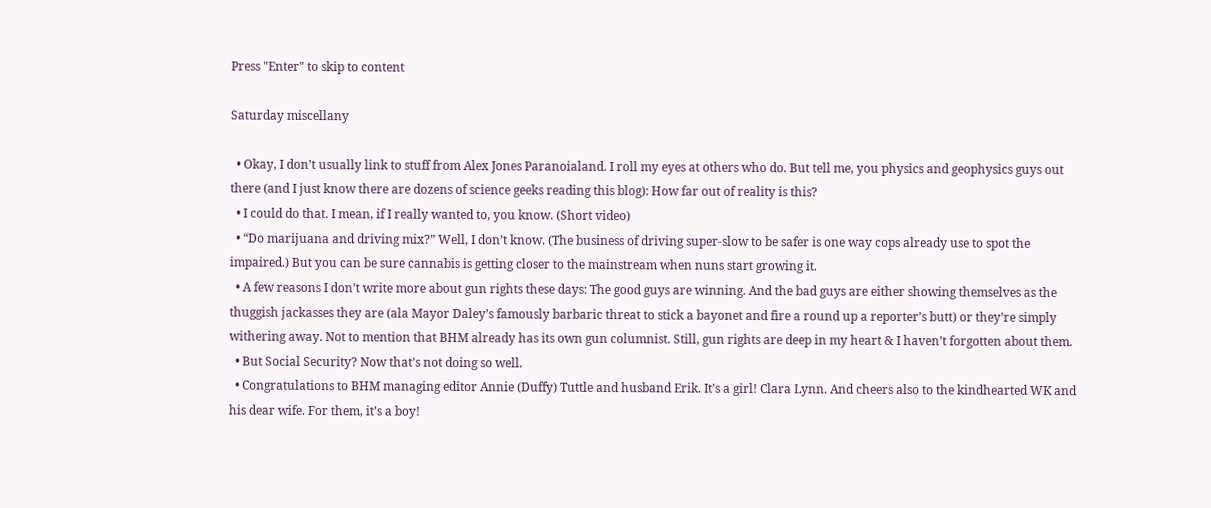Press "Enter" to skip to content

Saturday miscellany

  • Okay, I don’t usually link to stuff from Alex Jones Paranoialand. I roll my eyes at others who do. But tell me, you physics and geophysics guys out there (and I just know there are dozens of science geeks reading this blog): How far out of reality is this?
  • I could do that. I mean, if I really wanted to, you know. (Short video)
  • “Do marijuana and driving mix?” Well, I don’t know. (The business of driving super-slow to be safer is one way cops already use to spot the impaired.) But you can be sure cannabis is getting closer to the mainstream when nuns start growing it.
  • A few reasons I don’t write more about gun rights these days: The good guys are winning. And the bad guys are either showing themselves as the thuggish jackasses they are (ala Mayor Daley’s famously barbaric threat to stick a bayonet and fire a round up a reporter’s butt) or they’re simply withering away. Not to mention that BHM already has its own gun columnist. Still, gun rights are deep in my heart & I haven’t forgotten about them.
  • But Social Security? Now that’s not doing so well.
  • Congratulations to BHM managing editor Annie (Duffy) Tuttle and husband Erik. It’s a girl! Clara Lynn. And cheers also to the kindhearted WK and his dear wife. For them, it’s a boy!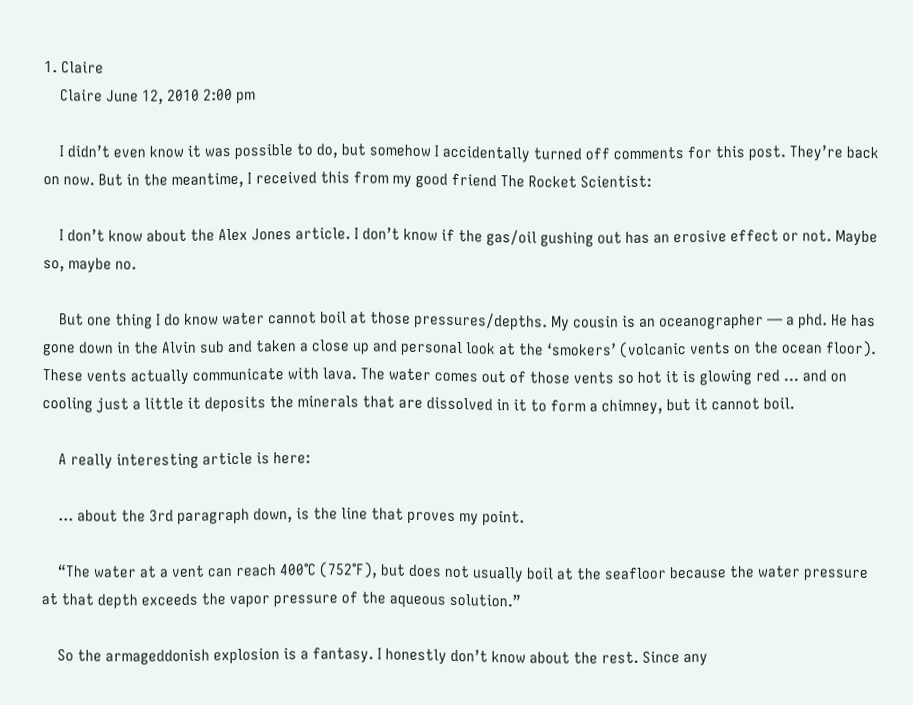1. Claire
    Claire June 12, 2010 2:00 pm

    I didn’t even know it was possible to do, but somehow I accidentally turned off comments for this post. They’re back on now. But in the meantime, I received this from my good friend The Rocket Scientist:

    I don’t know about the Alex Jones article. I don’t know if the gas/oil gushing out has an erosive effect or not. Maybe so, maybe no.

    But one thing I do know water cannot boil at those pressures/depths. My cousin is an oceanographer — a phd. He has gone down in the Alvin sub and taken a close up and personal look at the ‘smokers’ (volcanic vents on the ocean floor). These vents actually communicate with lava. The water comes out of those vents so hot it is glowing red … and on cooling just a little it deposits the minerals that are dissolved in it to form a chimney, but it cannot boil.

    A really interesting article is here:

    … about the 3rd paragraph down, is the line that proves my point.

    “The water at a vent can reach 400°C (752°F), but does not usually boil at the seafloor because the water pressure at that depth exceeds the vapor pressure of the aqueous solution.”

    So the armageddonish explosion is a fantasy. I honestly don’t know about the rest. Since any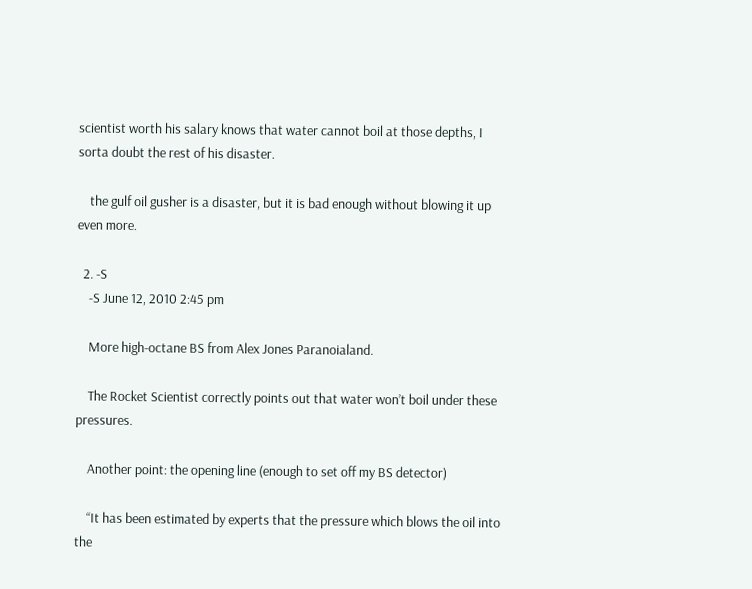scientist worth his salary knows that water cannot boil at those depths, I sorta doubt the rest of his disaster.

    the gulf oil gusher is a disaster, but it is bad enough without blowing it up even more.

  2. -S
    -S June 12, 2010 2:45 pm

    More high-octane BS from Alex Jones Paranoialand.

    The Rocket Scientist correctly points out that water won’t boil under these pressures.

    Another point: the opening line (enough to set off my BS detector)

    “It has been estimated by experts that the pressure which blows the oil into the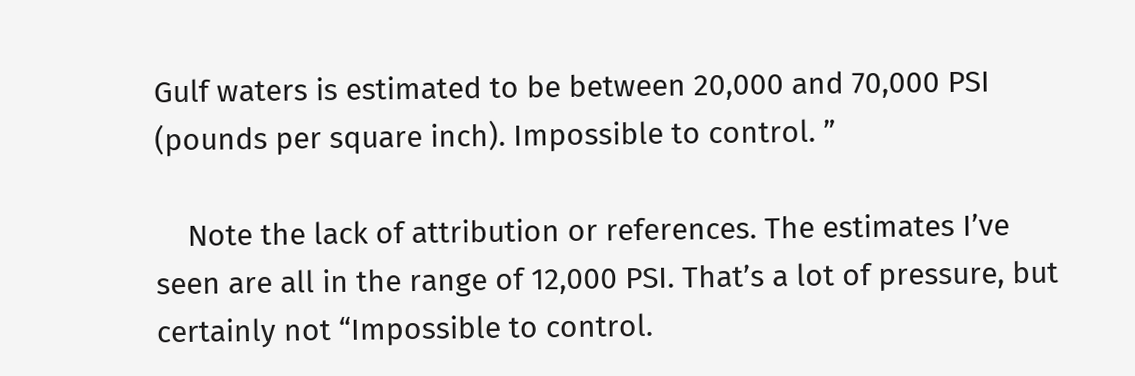Gulf waters is estimated to be between 20,000 and 70,000 PSI (pounds per square inch). Impossible to control. ”

    Note the lack of attribution or references. The estimates I’ve seen are all in the range of 12,000 PSI. That’s a lot of pressure, but certainly not “Impossible to control.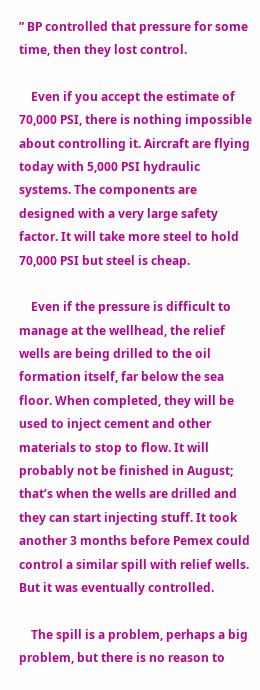” BP controlled that pressure for some time, then they lost control.

    Even if you accept the estimate of 70,000 PSI, there is nothing impossible about controlling it. Aircraft are flying today with 5,000 PSI hydraulic systems. The components are designed with a very large safety factor. It will take more steel to hold 70,000 PSI but steel is cheap.

    Even if the pressure is difficult to manage at the wellhead, the relief wells are being drilled to the oil formation itself, far below the sea floor. When completed, they will be used to inject cement and other materials to stop to flow. It will probably not be finished in August; that’s when the wells are drilled and they can start injecting stuff. It took another 3 months before Pemex could control a similar spill with relief wells. But it was eventually controlled.

    The spill is a problem, perhaps a big problem, but there is no reason to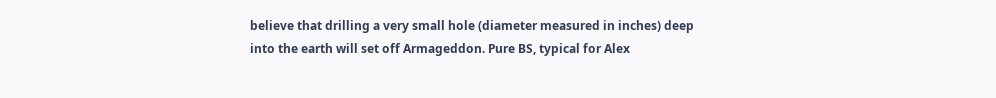believe that drilling a very small hole (diameter measured in inches) deep into the earth will set off Armageddon. Pure BS, typical for Alex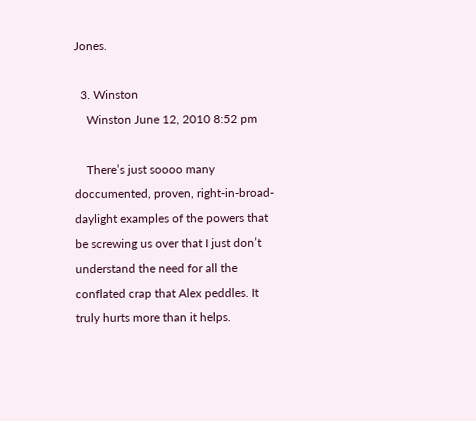Jones.

  3. Winston
    Winston June 12, 2010 8:52 pm

    There’s just soooo many doccumented, proven, right-in-broad-daylight examples of the powers that be screwing us over that I just don’t understand the need for all the conflated crap that Alex peddles. It truly hurts more than it helps.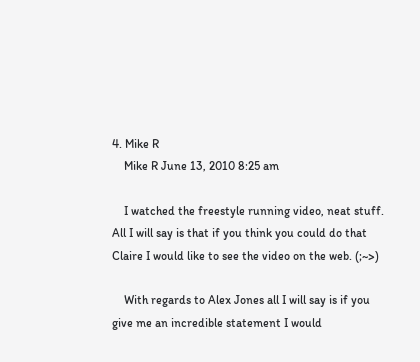4. Mike R
    Mike R June 13, 2010 8:25 am

    I watched the freestyle running video, neat stuff. All I will say is that if you think you could do that Claire I would like to see the video on the web. (;~>)

    With regards to Alex Jones all I will say is if you give me an incredible statement I would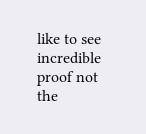like to see incredible proof not the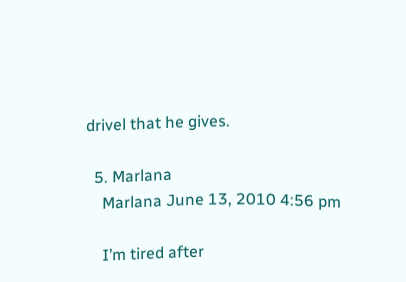drivel that he gives.

  5. Marlana
    Marlana June 13, 2010 4:56 pm

    I’m tired after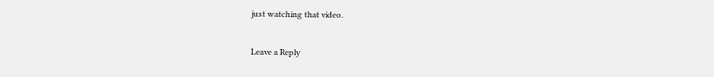just watching that video.

Leave a Reply